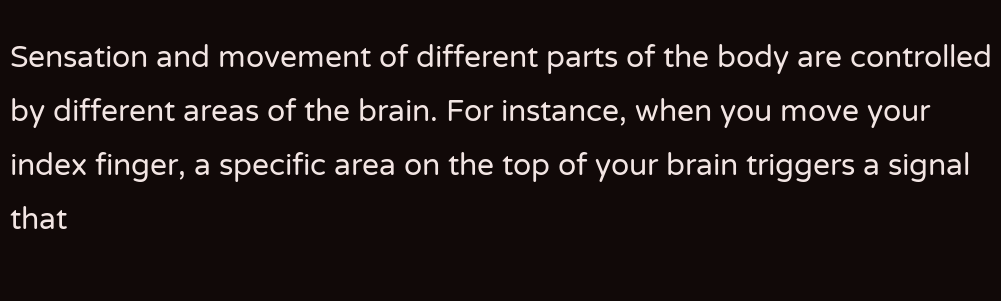Sensation and movement of different parts of the body are controlled by different areas of the brain. For instance, when you move your index finger, a specific area on the top of your brain triggers a signal that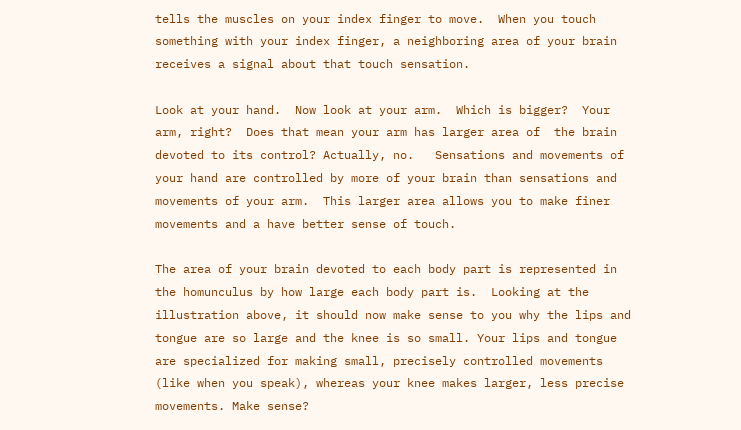tells the muscles on your index finger to move.  When you touch something with your index finger, a neighboring area of your brain receives a signal about that touch sensation.

Look at your hand.  Now look at your arm.  Which is bigger?  Your arm, right?  Does that mean your arm has larger area of  the brain devoted to its control? Actually, no.   Sensations and movements of your hand are controlled by more of your brain than sensations and movements of your arm.  This larger area allows you to make finer movements and a have better sense of touch.

The area of your brain devoted to each body part is represented in the homunculus by how large each body part is.  Looking at the illustration above, it should now make sense to you why the lips and tongue are so large and the knee is so small. Your lips and tongue are specialized for making small, precisely controlled movements (like when you speak), whereas your knee makes larger, less precise movements. Make sense?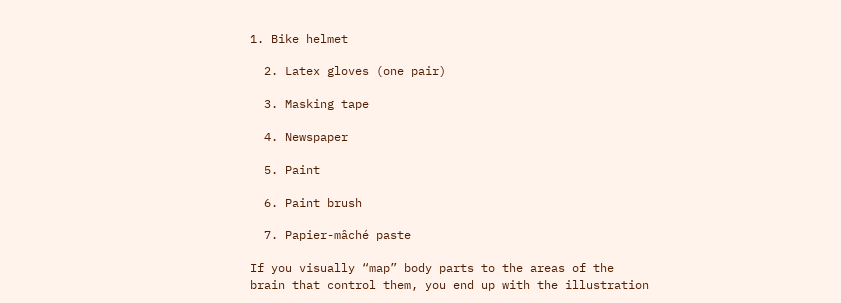1. Bike helmet

  2. Latex gloves (one pair)

  3. Masking tape

  4. Newspaper

  5. Paint

  6. Paint brush

  7. Papier-mâché paste

If you visually “map” body parts to the areas of the brain that control them, you end up with the illustration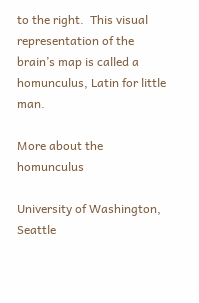to the right.  This visual representation of the brain’s map is called a homunculus, Latin for little man.

More about the homunculus

University of Washington, Seattle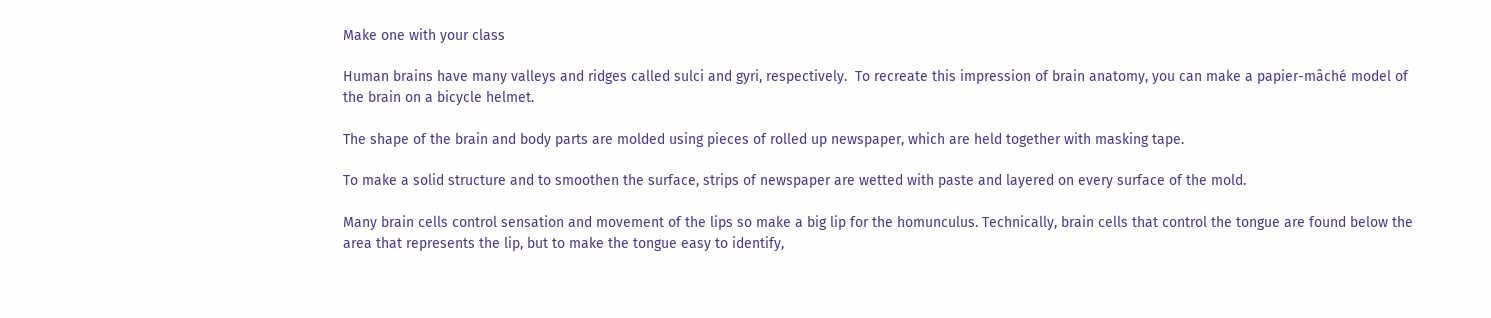Make one with your class

Human brains have many valleys and ridges called sulci and gyri, respectively.  To recreate this impression of brain anatomy, you can make a papier-mâché model of the brain on a bicycle helmet.

The shape of the brain and body parts are molded using pieces of rolled up newspaper, which are held together with masking tape.

To make a solid structure and to smoothen the surface, strips of newspaper are wetted with paste and layered on every surface of the mold.

Many brain cells control sensation and movement of the lips so make a big lip for the homunculus. Technically, brain cells that control the tongue are found below the area that represents the lip, but to make the tongue easy to identify,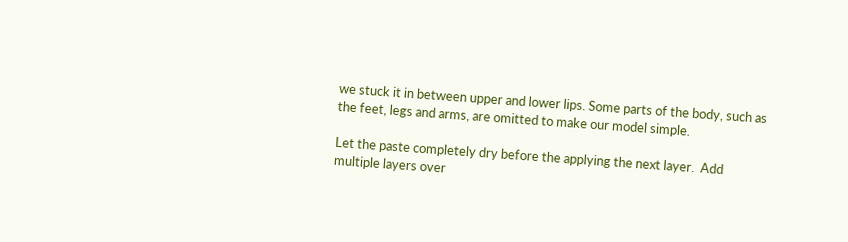we stuck it in between upper and lower lips. Some parts of the body, such as the feet, legs and arms, are omitted to make our model simple.

Let the paste completely dry before the applying the next layer.  Add multiple layers over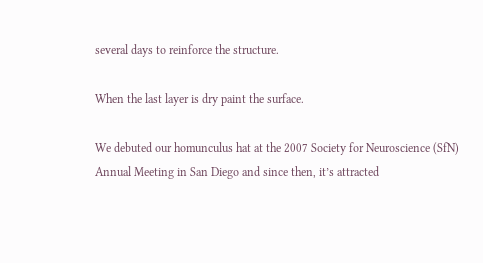several days to reinforce the structure.

When the last layer is dry paint the surface.

We debuted our homunculus hat at the 2007 Society for Neuroscience (SfN) Annual Meeting in San Diego and since then, it’s attracted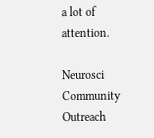a lot of attention.

Neurosci Community Outreach